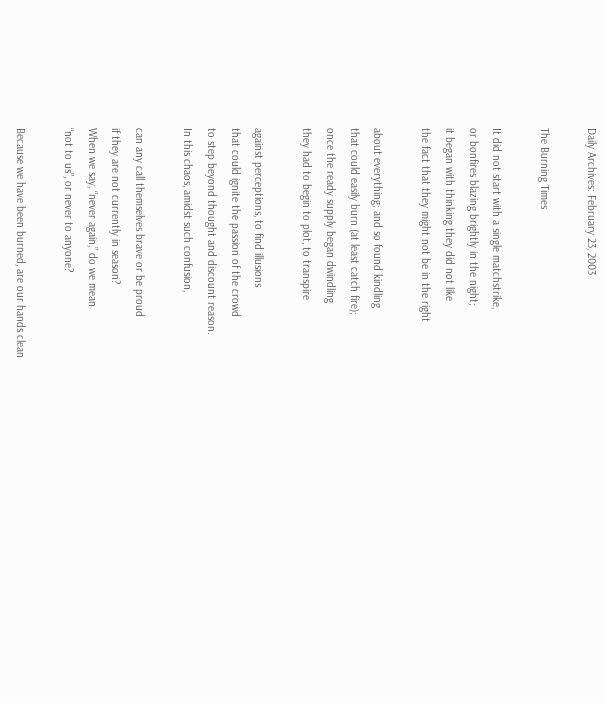Daily Archives: February 23, 2003

The Burning Times

It did not start with a single matchstrike,
or bonfires blazing brightly in the night;
it began with thinking they did not like
the fact that they might not be in the right

about everything; and so found kindling
that could easily burn (at least catch fire);
once the ready supply began dwindling
they had to begin to plot, to transpire

against perceptions, to find illusions
that could ignite the passion of the crowd
to step beyond thought and discount reason.
In this chaos, amidst such confusion,

can any call themselves brave or be proud
if they are not currently in season?
When we say, “never again,” do we mean
“not to us”, or never to anyone?

Because we have been burned, are our hands clean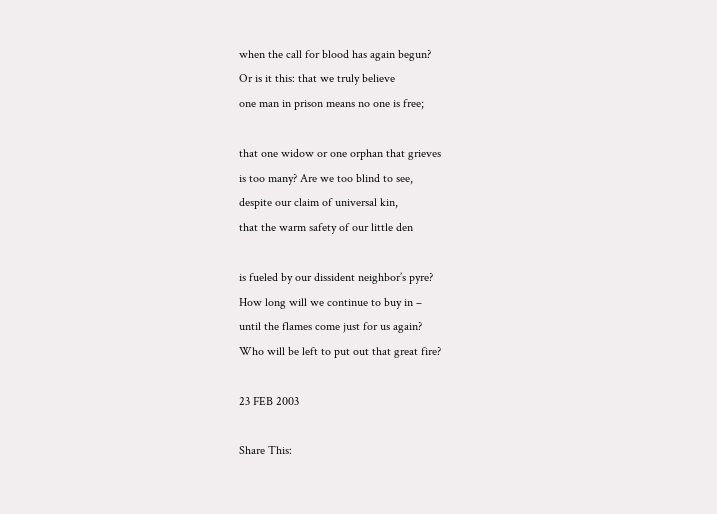when the call for blood has again begun?
Or is it this: that we truly believe
one man in prison means no one is free;

that one widow or one orphan that grieves
is too many? Are we too blind to see,
despite our claim of universal kin,
that the warm safety of our little den

is fueled by our dissident neighbor’s pyre?
How long will we continue to buy in –
until the flames come just for us again?
Who will be left to put out that great fire?

23 FEB 2003

Share This: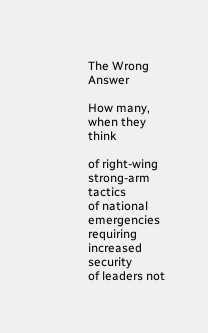The Wrong Answer

How many, when they think

of right-wing strong-arm tactics
of national emergencies requiring increased security
of leaders not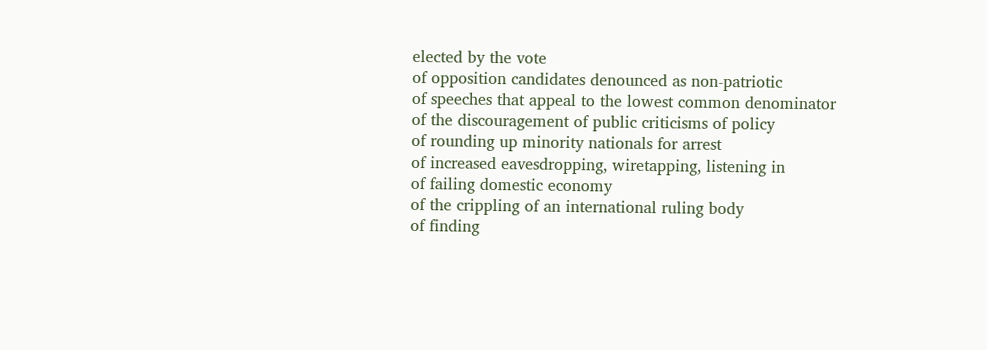elected by the vote
of opposition candidates denounced as non-patriotic
of speeches that appeal to the lowest common denominator
of the discouragement of public criticisms of policy
of rounding up minority nationals for arrest
of increased eavesdropping, wiretapping, listening in
of failing domestic economy
of the crippling of an international ruling body
of finding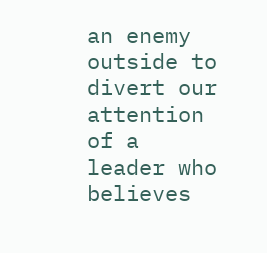an enemy outside to divert our attention
of a leader who believes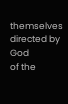themselves directed by God
of the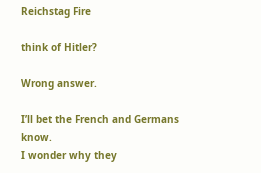Reichstag Fire

think of Hitler?

Wrong answer.

I’ll bet the French and Germans know.
I wonder why they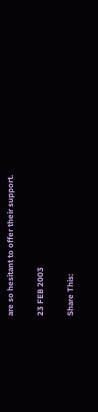are so hesitant to offer their support.

23 FEB 2003

Share This: